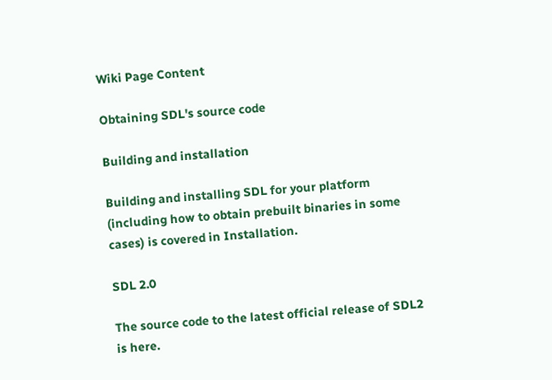Wiki Page Content

Obtaining SDL's source code

Building and installation

Building and installing SDL for your platform (including how to obtain prebuilt binaries in some cases) is covered in Installation.

SDL 2.0

The source code to the latest official release of SDL2 is here.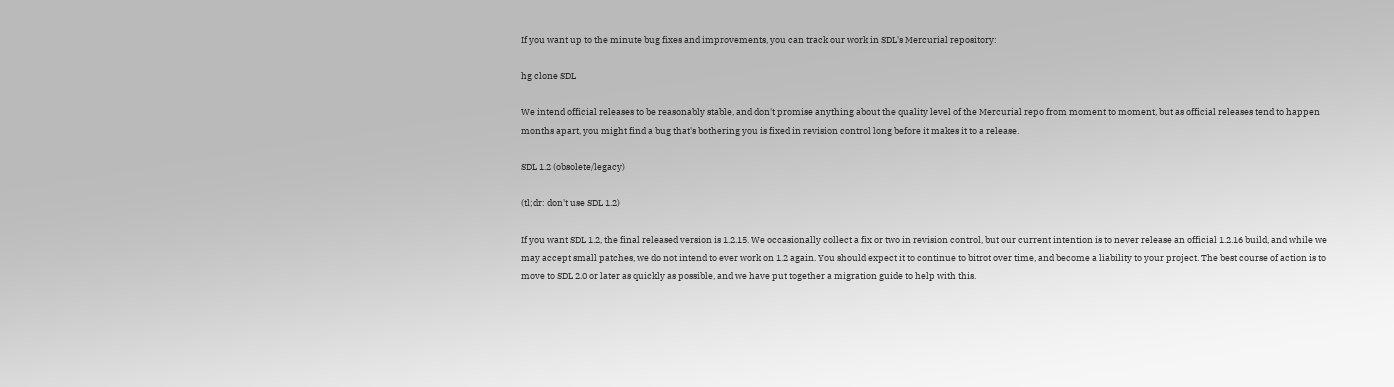If you want up to the minute bug fixes and improvements, you can track our work in SDL's Mercurial repository:

hg clone SDL

We intend official releases to be reasonably stable, and don't promise anything about the quality level of the Mercurial repo from moment to moment, but as official releases tend to happen months apart, you might find a bug that's bothering you is fixed in revision control long before it makes it to a release.

SDL 1.2 (obsolete/legacy)

(tl;dr: don't use SDL 1.2)

If you want SDL 1.2, the final released version is 1.2.15. We occasionally collect a fix or two in revision control, but our current intention is to never release an official 1.2.16 build, and while we may accept small patches, we do not intend to ever work on 1.2 again. You should expect it to continue to bitrot over time, and become a liability to your project. The best course of action is to move to SDL 2.0 or later as quickly as possible, and we have put together a migration guide to help with this.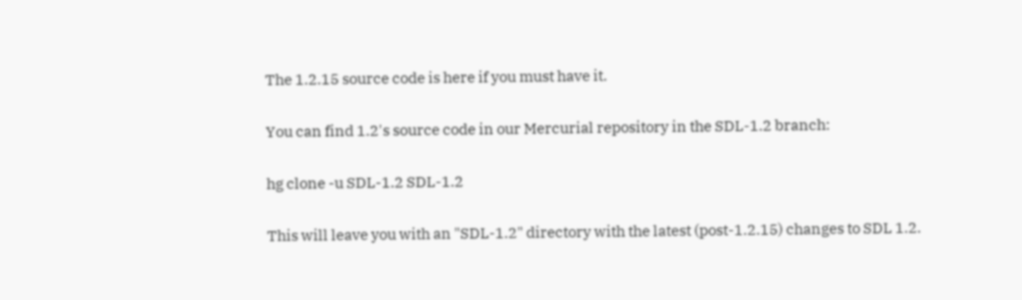The 1.2.15 source code is here if you must have it.

You can find 1.2's source code in our Mercurial repository in the SDL-1.2 branch:

hg clone -u SDL-1.2 SDL-1.2

This will leave you with an "SDL-1.2" directory with the latest (post-1.2.15) changes to SDL 1.2.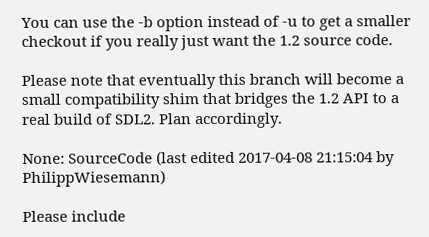You can use the -b option instead of -u to get a smaller checkout if you really just want the 1.2 source code.

Please note that eventually this branch will become a small compatibility shim that bridges the 1.2 API to a real build of SDL2. Plan accordingly.

None: SourceCode (last edited 2017-04-08 21:15:04 by PhilippWiesemann)

Please include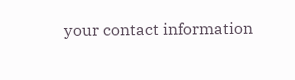your contact information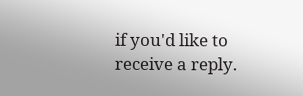if you'd like to receive a reply.